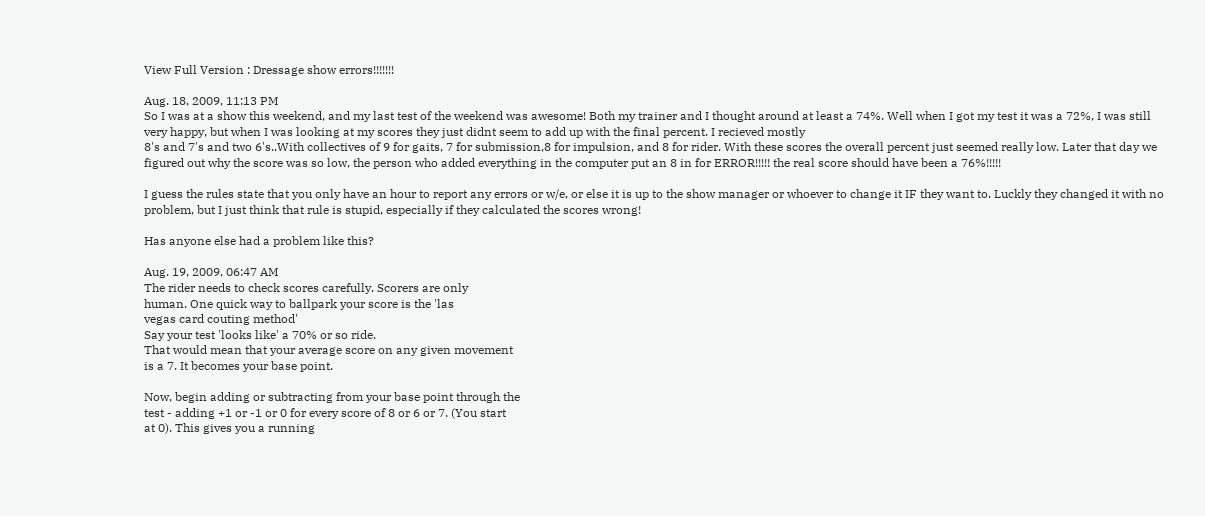View Full Version : Dressage show errors!!!!!!!

Aug. 18, 2009, 11:13 PM
So I was at a show this weekend, and my last test of the weekend was awesome! Both my trainer and I thought around at least a 74%. Well when I got my test it was a 72%, I was still very happy, but when I was looking at my scores they just didnt seem to add up with the final percent. I recieved mostly
8's and 7's and two 6's..With collectives of 9 for gaits, 7 for submission,8 for impulsion, and 8 for rider. With these scores the overall percent just seemed really low. Later that day we figured out why the score was so low, the person who added everything in the computer put an 8 in for ERROR!!!!! the real score should have been a 76%!!!!!

I guess the rules state that you only have an hour to report any errors or w/e, or else it is up to the show manager or whoever to change it IF they want to. Luckly they changed it with no problem, but I just think that rule is stupid, especially if they calculated the scores wrong!

Has anyone else had a problem like this?

Aug. 19, 2009, 06:47 AM
The rider needs to check scores carefully. Scorers are only
human. One quick way to ballpark your score is the 'las
vegas card couting method'
Say your test 'looks like' a 70% or so ride.
That would mean that your average score on any given movement
is a 7. It becomes your base point.

Now, begin adding or subtracting from your base point through the
test - adding +1 or -1 or 0 for every score of 8 or 6 or 7. (You start
at 0). This gives you a running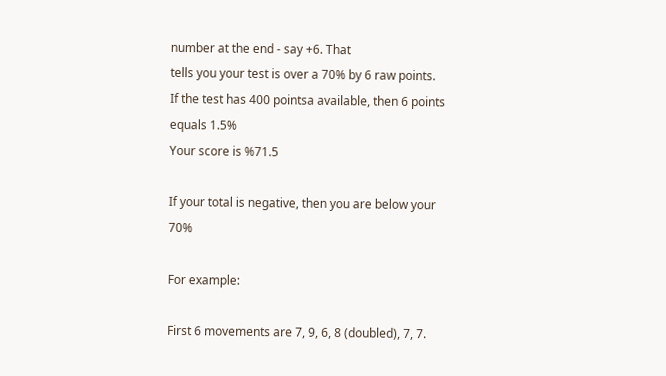number at the end - say +6. That
tells you your test is over a 70% by 6 raw points.
If the test has 400 pointsa available, then 6 points equals 1.5%
Your score is %71.5

If your total is negative, then you are below your 70%

For example:

First 6 movements are 7, 9, 6, 8 (doubled), 7, 7.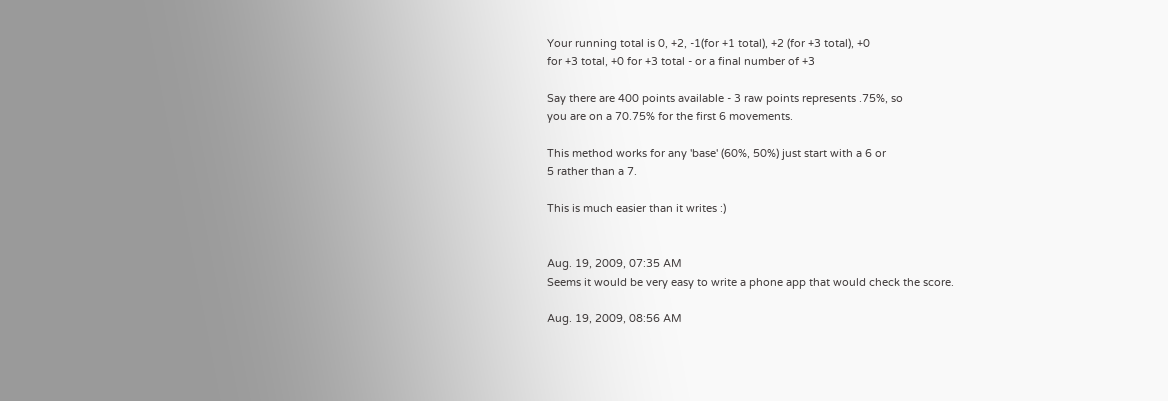Your running total is 0, +2, -1(for +1 total), +2 (for +3 total), +0
for +3 total, +0 for +3 total - or a final number of +3

Say there are 400 points available - 3 raw points represents .75%, so
you are on a 70.75% for the first 6 movements.

This method works for any 'base' (60%, 50%) just start with a 6 or
5 rather than a 7.

This is much easier than it writes :)


Aug. 19, 2009, 07:35 AM
Seems it would be very easy to write a phone app that would check the score.

Aug. 19, 2009, 08:56 AM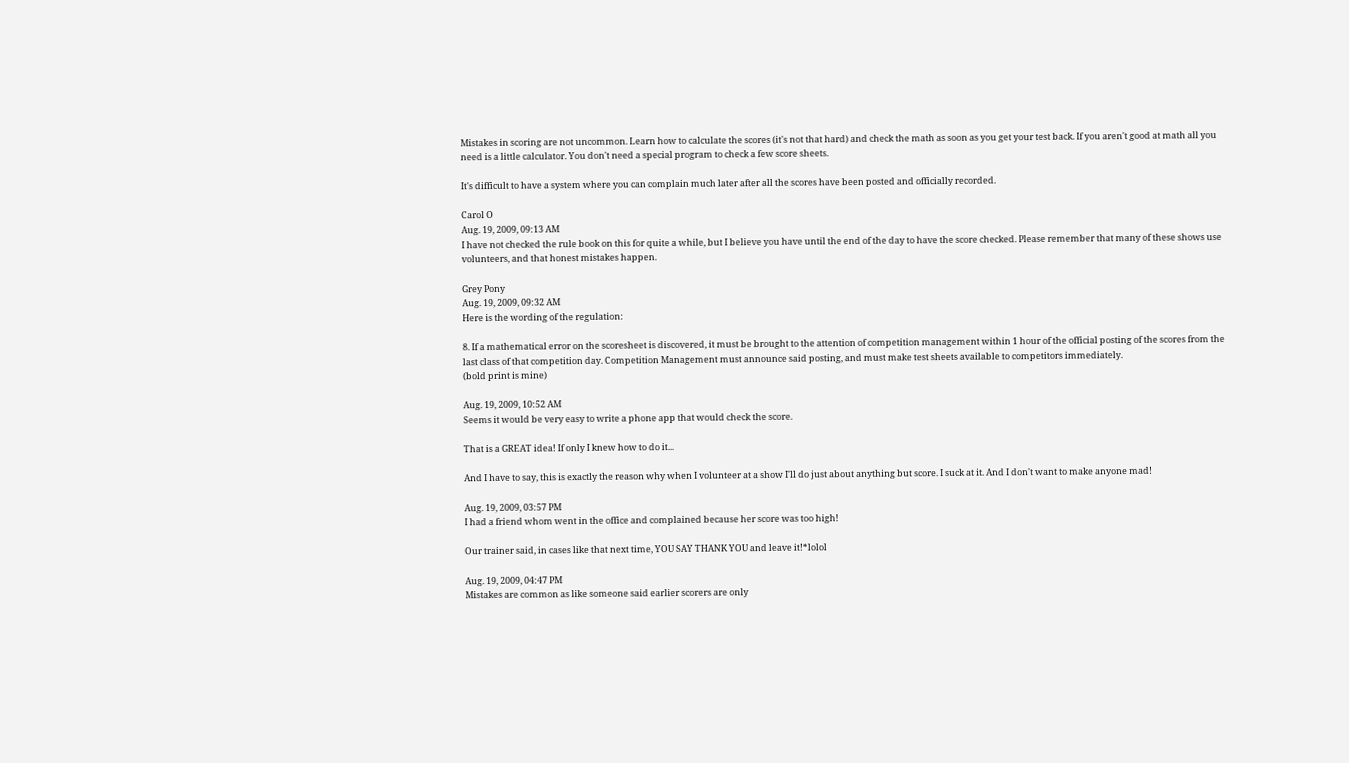Mistakes in scoring are not uncommon. Learn how to calculate the scores (it's not that hard) and check the math as soon as you get your test back. If you aren't good at math all you need is a little calculator. You don't need a special program to check a few score sheets.

It's difficult to have a system where you can complain much later after all the scores have been posted and officially recorded.

Carol O
Aug. 19, 2009, 09:13 AM
I have not checked the rule book on this for quite a while, but I believe you have until the end of the day to have the score checked. Please remember that many of these shows use volunteers, and that honest mistakes happen.

Grey Pony
Aug. 19, 2009, 09:32 AM
Here is the wording of the regulation:

8. If a mathematical error on the scoresheet is discovered, it must be brought to the attention of competition management within 1 hour of the official posting of the scores from the last class of that competition day. Competition Management must announce said posting, and must make test sheets available to competitors immediately.
(bold print is mine)

Aug. 19, 2009, 10:52 AM
Seems it would be very easy to write a phone app that would check the score.

That is a GREAT idea! If only I knew how to do it...

And I have to say, this is exactly the reason why when I volunteer at a show I'll do just about anything but score. I suck at it. And I don't want to make anyone mad!

Aug. 19, 2009, 03:57 PM
I had a friend whom went in the office and complained because her score was too high!

Our trainer said, in cases like that next time, YOU SAY THANK YOU and leave it!*lolol

Aug. 19, 2009, 04:47 PM
Mistakes are common as like someone said earlier scorers are only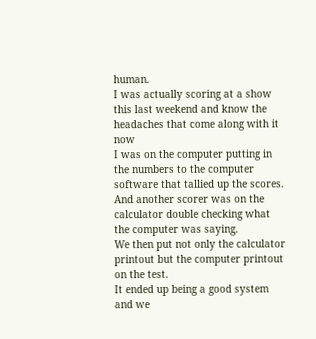human.
I was actually scoring at a show this last weekend and know the headaches that come along with it now
I was on the computer putting in the numbers to the computer software that tallied up the scores. And another scorer was on the calculator double checking what the computer was saying.
We then put not only the calculator printout but the computer printout on the test.
It ended up being a good system and we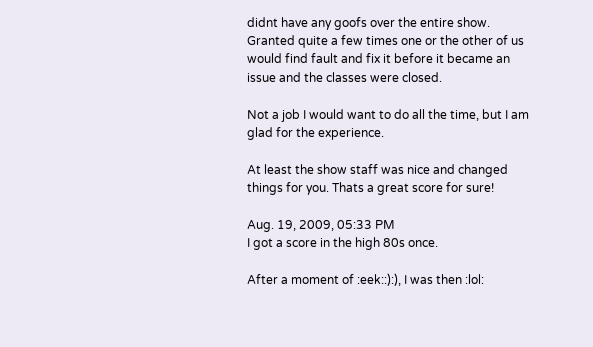didnt have any goofs over the entire show.
Granted quite a few times one or the other of us would find fault and fix it before it became an issue and the classes were closed.

Not a job I would want to do all the time, but I am glad for the experience.

At least the show staff was nice and changed things for you. Thats a great score for sure!

Aug. 19, 2009, 05:33 PM
I got a score in the high 80s once.

After a moment of :eek::):), I was then :lol: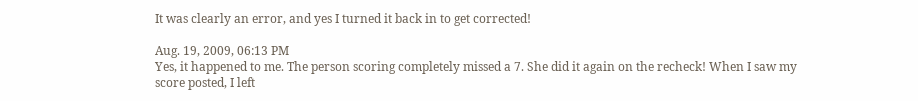It was clearly an error, and yes I turned it back in to get corrected!

Aug. 19, 2009, 06:13 PM
Yes, it happened to me. The person scoring completely missed a 7. She did it again on the recheck! When I saw my score posted, I left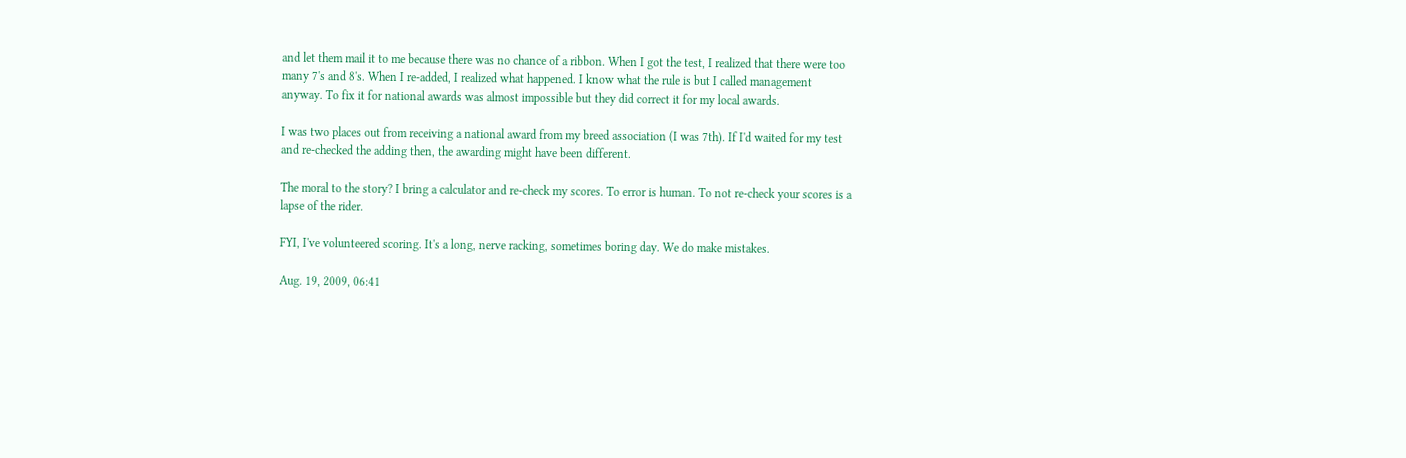and let them mail it to me because there was no chance of a ribbon. When I got the test, I realized that there were too many 7's and 8's. When I re-added, I realized what happened. I know what the rule is but I called management anyway. To fix it for national awards was almost impossible but they did correct it for my local awards.

I was two places out from receiving a national award from my breed association (I was 7th). If I'd waited for my test and re-checked the adding then, the awarding might have been different.

The moral to the story? I bring a calculator and re-check my scores. To error is human. To not re-check your scores is a lapse of the rider.

FYI, I've volunteered scoring. It's a long, nerve racking, sometimes boring day. We do make mistakes.

Aug. 19, 2009, 06:41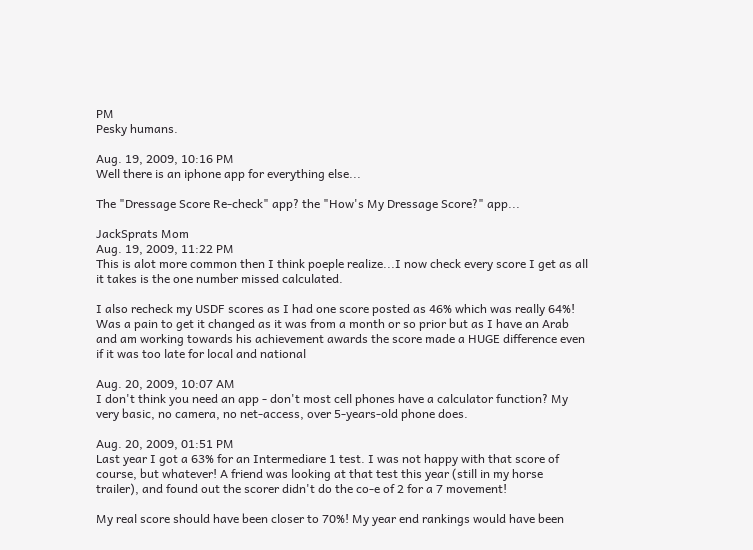PM
Pesky humans.

Aug. 19, 2009, 10:16 PM
Well there is an iphone app for everything else...

The "Dressage Score Re-check" app? the "How's My Dressage Score?" app...

JackSprats Mom
Aug. 19, 2009, 11:22 PM
This is alot more common then I think poeple realize...I now check every score I get as all it takes is the one number missed calculated.

I also recheck my USDF scores as I had one score posted as 46% which was really 64%! Was a pain to get it changed as it was from a month or so prior but as I have an Arab and am working towards his achievement awards the score made a HUGE difference even if it was too late for local and national

Aug. 20, 2009, 10:07 AM
I don't think you need an app - don't most cell phones have a calculator function? My very basic, no camera, no net-access, over 5-years-old phone does.

Aug. 20, 2009, 01:51 PM
Last year I got a 63% for an Intermediare 1 test. I was not happy with that score of course, but whatever! A friend was looking at that test this year (still in my horse trailer), and found out the scorer didn't do the co-e of 2 for a 7 movement!

My real score should have been closer to 70%! My year end rankings would have been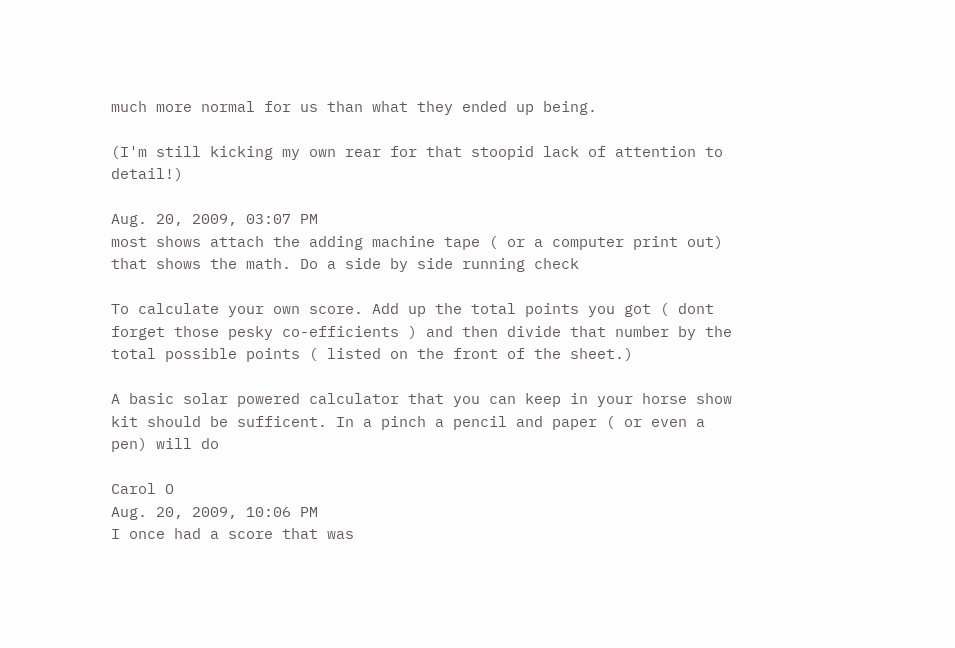much more normal for us than what they ended up being.

(I'm still kicking my own rear for that stoopid lack of attention to detail!)

Aug. 20, 2009, 03:07 PM
most shows attach the adding machine tape ( or a computer print out) that shows the math. Do a side by side running check

To calculate your own score. Add up the total points you got ( dont forget those pesky co-efficients ) and then divide that number by the total possible points ( listed on the front of the sheet.)

A basic solar powered calculator that you can keep in your horse show kit should be sufficent. In a pinch a pencil and paper ( or even a pen) will do

Carol O
Aug. 20, 2009, 10:06 PM
I once had a score that was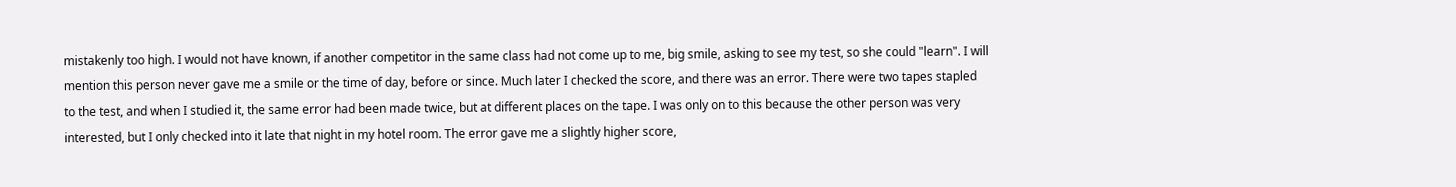mistakenly too high. I would not have known, if another competitor in the same class had not come up to me, big smile, asking to see my test, so she could "learn". I will mention this person never gave me a smile or the time of day, before or since. Much later I checked the score, and there was an error. There were two tapes stapled to the test, and when I studied it, the same error had been made twice, but at different places on the tape. I was only on to this because the other person was very interested, but I only checked into it late that night in my hotel room. The error gave me a slightly higher score,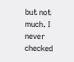but not much. I never checked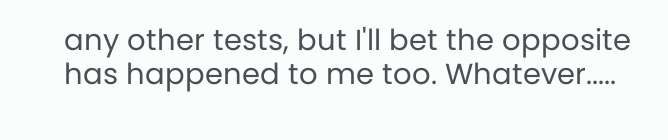any other tests, but I'll bet the opposite has happened to me too. Whatever.....